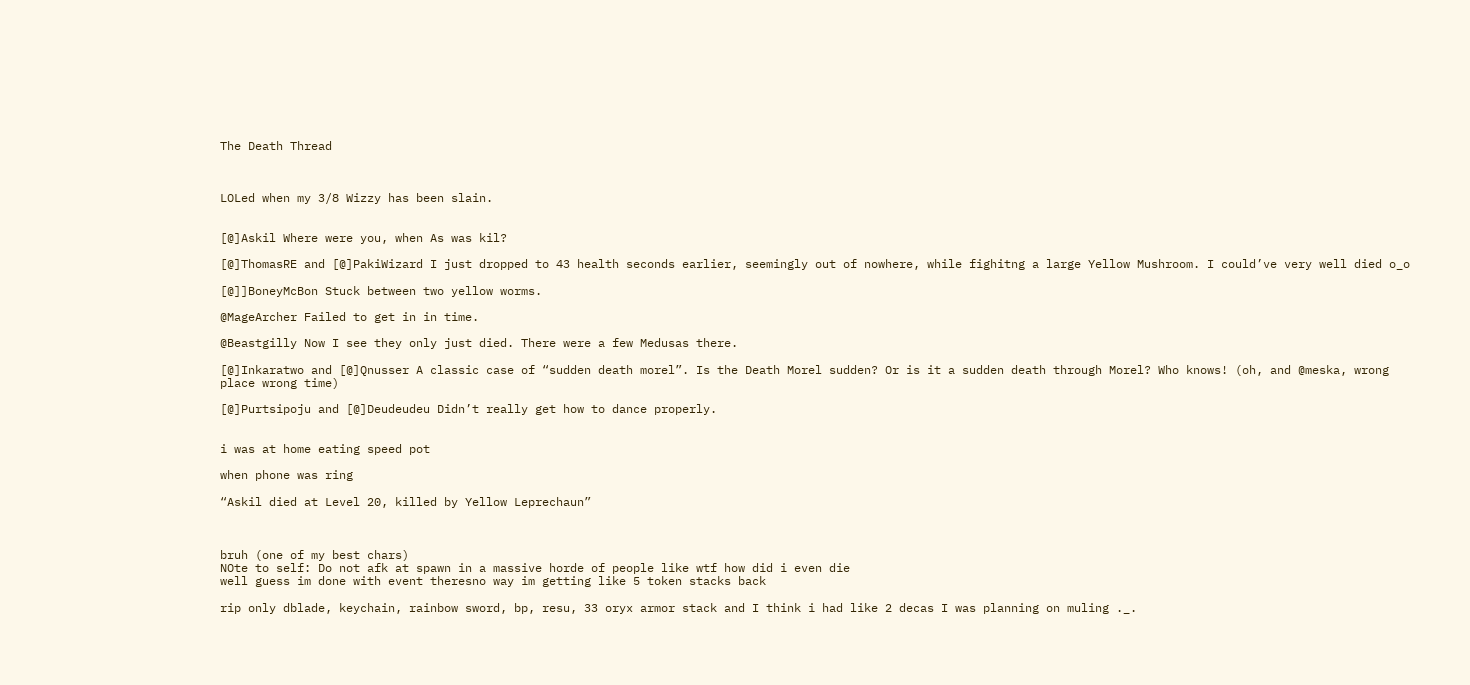The Death Thread



LOLed when my 3/8 Wizzy has been slain.


[@]Askil Where were you, when As was kil?

[@]ThomasRE and [@]PakiWizard I just dropped to 43 health seconds earlier, seemingly out of nowhere, while fighitng a large Yellow Mushroom. I could’ve very well died o_o

[@]]BoneyMcBon Stuck between two yellow worms.

@MageArcher Failed to get in in time.

@Beastgilly Now I see they only just died. There were a few Medusas there.

[@]Inkaratwo and [@]Qnusser A classic case of “sudden death morel”. Is the Death Morel sudden? Or is it a sudden death through Morel? Who knows! (oh, and @meska, wrong place wrong time)

[@]Purtsipoju and [@]Deudeudeu Didn’t really get how to dance properly.


i was at home eating speed pot

when phone was ring

“Askil died at Level 20, killed by Yellow Leprechaun”



bruh (one of my best chars)
NOte to self: Do not afk at spawn in a massive horde of people like wtf how did i even die
well guess im done with event theresno way im getting like 5 token stacks back

rip only dblade, keychain, rainbow sword, bp, resu, 33 oryx armor stack and I think i had like 2 decas I was planning on muling ._.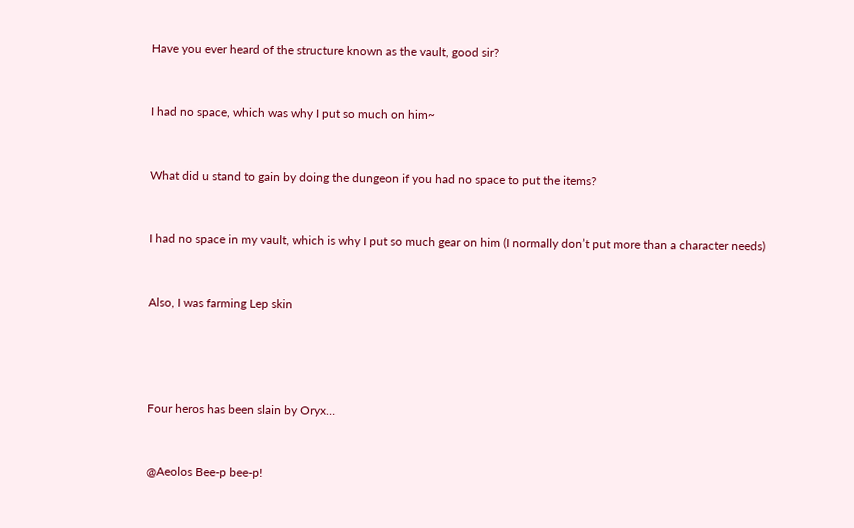Have you ever heard of the structure known as the vault, good sir?


I had no space, which was why I put so much on him~


What did u stand to gain by doing the dungeon if you had no space to put the items?


I had no space in my vault, which is why I put so much gear on him (I normally don’t put more than a character needs)


Also, I was farming Lep skin




Four heros has been slain by Oryx…


@Aeolos Bee-p bee-p!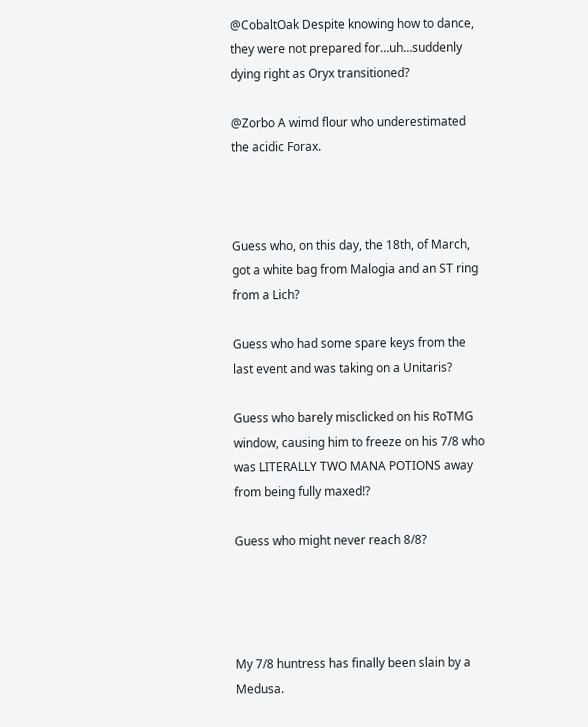@CobaltOak Despite knowing how to dance, they were not prepared for…uh…suddenly dying right as Oryx transitioned?

@Zorbo A wimd flour who underestimated the acidic Forax.



Guess who, on this day, the 18th, of March, got a white bag from Malogia and an ST ring from a Lich?

Guess who had some spare keys from the last event and was taking on a Unitaris?

Guess who barely misclicked on his RoTMG window, causing him to freeze on his 7/8 who was LITERALLY TWO MANA POTIONS away from being fully maxed!?

Guess who might never reach 8/8?




My 7/8 huntress has finally been slain by a Medusa.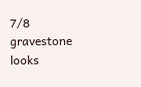7/8 gravestone looks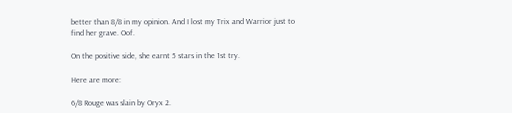better than 8/8 in my opinion. And I lost my Trix and Warrior just to find her grave. Oof.

On the positive side, she earnt 5 stars in the 1st try.

Here are more:

6/8 Rouge was slain by Oryx 2.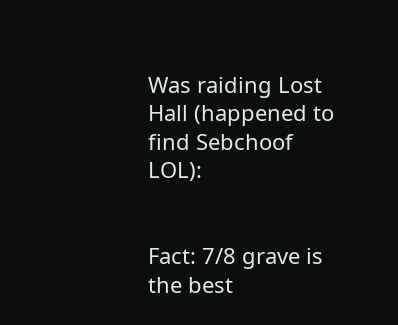Was raiding Lost Hall (happened to find Sebchoof LOL):


Fact: 7/8 grave is the best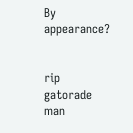By appearance?


rip gatorade man